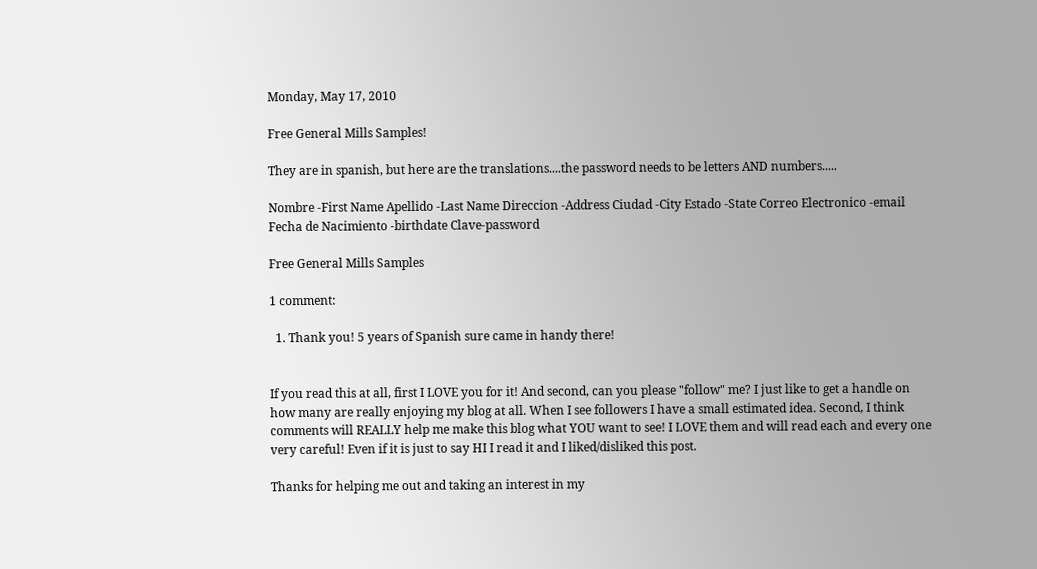Monday, May 17, 2010

Free General Mills Samples!

They are in spanish, but here are the translations....the password needs to be letters AND numbers.....

Nombre -First Name Apellido -Last Name Direccion -Address Ciudad -City Estado -State Correo Electronico -email Fecha de Nacimiento -birthdate Clave-password

Free General Mills Samples

1 comment:

  1. Thank you! 5 years of Spanish sure came in handy there!


If you read this at all, first I LOVE you for it! And second, can you please "follow" me? I just like to get a handle on how many are really enjoying my blog at all. When I see followers I have a small estimated idea. Second, I think comments will REALLY help me make this blog what YOU want to see! I LOVE them and will read each and every one very careful! Even if it is just to say HI I read it and I liked/disliked this post.

Thanks for helping me out and taking an interest in my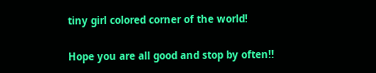tiny girl colored corner of the world!

Hope you are all good and stop by often!!